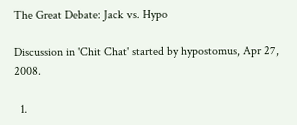The Great Debate: Jack vs. Hypo

Discussion in 'Chit Chat' started by hypostomus, Apr 27, 2008.

  1.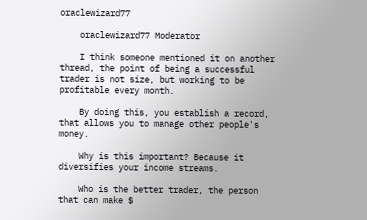oraclewizard77

    oraclewizard77 Moderator

    I think someone mentioned it on another thread, the point of being a successful trader is not size, but working to be profitable every month.

    By doing this, you establish a record, that allows you to manage other people's money.

    Why is this important? Because it diversifies your income streams.

    Who is the better trader, the person that can make $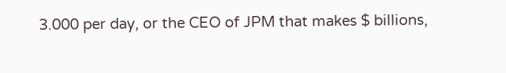3.000 per day, or the CEO of JPM that makes $ billions,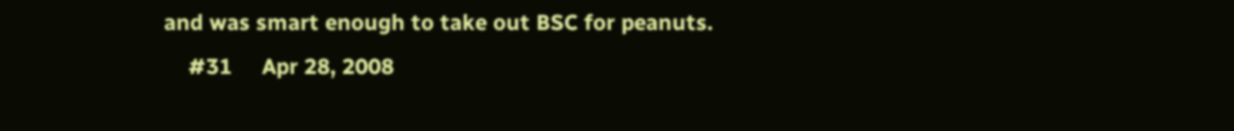and was smart enough to take out BSC for peanuts.
    #31     Apr 28, 2008